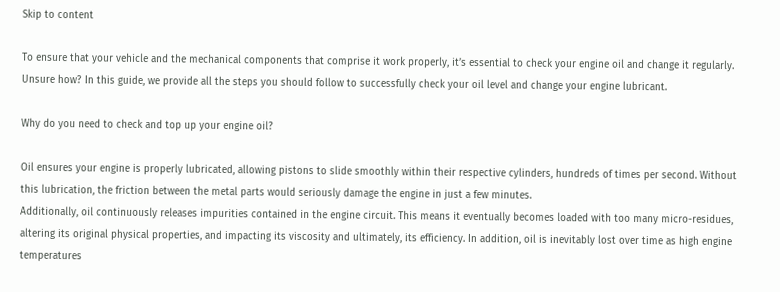Skip to content

To ensure that your vehicle and the mechanical components that comprise it work properly, it’s essential to check your engine oil and change it regularly. Unsure how? In this guide, we provide all the steps you should follow to successfully check your oil level and change your engine lubricant.

Why do you need to check and top up your engine oil?

Oil ensures your engine is properly lubricated, allowing pistons to slide smoothly within their respective cylinders, hundreds of times per second. Without this lubrication, the friction between the metal parts would seriously damage the engine in just a few minutes.
Additionally, oil continuously releases impurities contained in the engine circuit. This means it eventually becomes loaded with too many micro-residues, altering its original physical properties, and impacting its viscosity and ultimately, its efficiency. In addition, oil is inevitably lost over time as high engine temperatures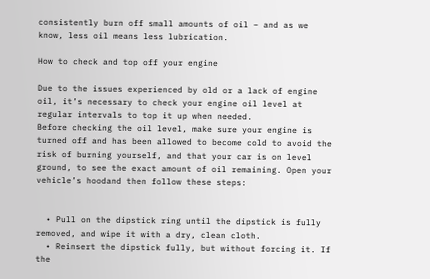consistently burn off small amounts of oil – and as we know, less oil means less lubrication.

How to check and top off your engine

Due to the issues experienced by old or a lack of engine oil, it’s necessary to check your engine oil level at regular intervals to top it up when needed.
Before checking the oil level, make sure your engine is turned off and has been allowed to become cold to avoid the risk of burning yourself, and that your car is on level ground, to see the exact amount of oil remaining. Open your vehicle’s hoodand then follow these steps:


  • Pull on the dipstick ring until the dipstick is fully removed, and wipe it with a dry, clean cloth.
  • Reinsert the dipstick fully, but without forcing it. If the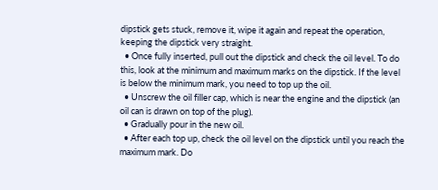dipstick gets stuck, remove it, wipe it again and repeat the operation, keeping the dipstick very straight.
  • Once fully inserted, pull out the dipstick and check the oil level. To do this, look at the minimum and maximum marks on the dipstick. If the level is below the minimum mark, you need to top up the oil.
  • Unscrew the oil filler cap, which is near the engine and the dipstick (an oil can is drawn on top of the plug).
  • Gradually pour in the new oil.
  • After each top up, check the oil level on the dipstick until you reach the maximum mark. Do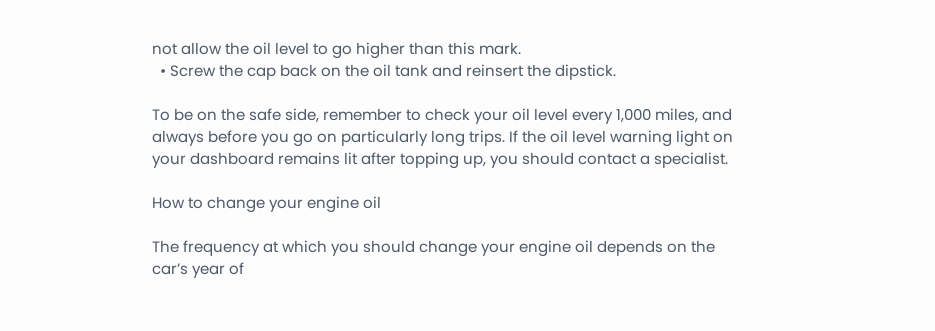not allow the oil level to go higher than this mark.
  • Screw the cap back on the oil tank and reinsert the dipstick.

To be on the safe side, remember to check your oil level every 1,000 miles, and always before you go on particularly long trips. If the oil level warning light on your dashboard remains lit after topping up, you should contact a specialist.

How to change your engine oil

The frequency at which you should change your engine oil depends on the car’s year of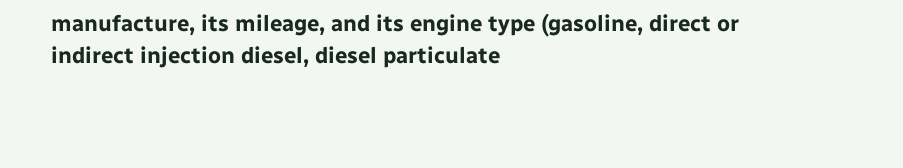manufacture, its mileage, and its engine type (gasoline, direct or indirect injection diesel, diesel particulate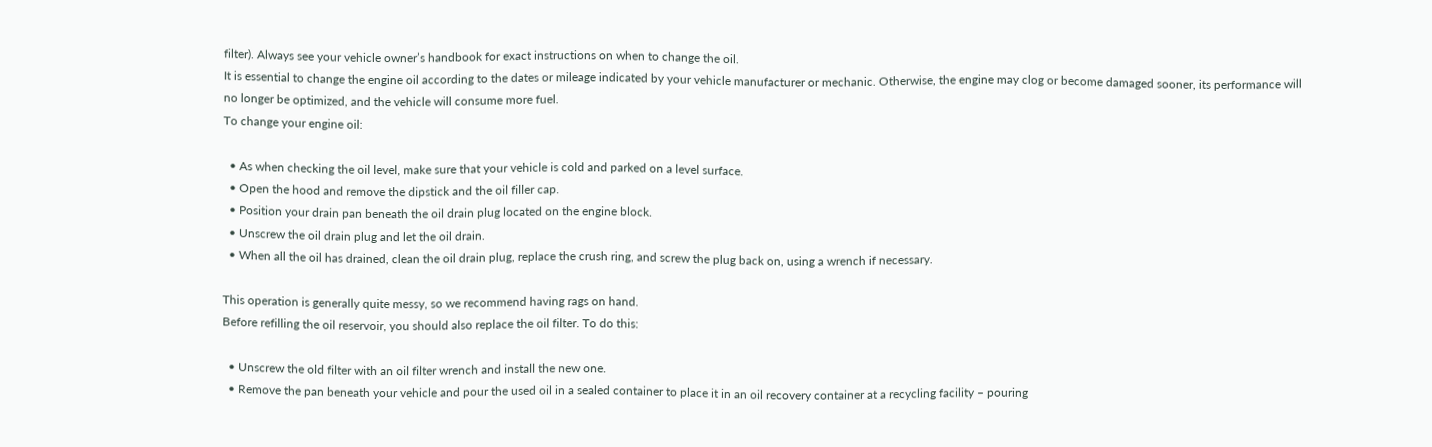filter). Always see your vehicle owner’s handbook for exact instructions on when to change the oil.
It is essential to change the engine oil according to the dates or mileage indicated by your vehicle manufacturer or mechanic. Otherwise, the engine may clog or become damaged sooner, its performance will no longer be optimized, and the vehicle will consume more fuel.
To change your engine oil:

  • As when checking the oil level, make sure that your vehicle is cold and parked on a level surface.
  • Open the hood and remove the dipstick and the oil filler cap.
  • Position your drain pan beneath the oil drain plug located on the engine block.
  • Unscrew the oil drain plug and let the oil drain.
  • When all the oil has drained, clean the oil drain plug, replace the crush ring, and screw the plug back on, using a wrench if necessary.

This operation is generally quite messy, so we recommend having rags on hand.
Before refilling the oil reservoir, you should also replace the oil filter. To do this:

  • Unscrew the old filter with an oil filter wrench and install the new one.
  • Remove the pan beneath your vehicle and pour the used oil in a sealed container to place it in an oil recovery container at a recycling facility – pouring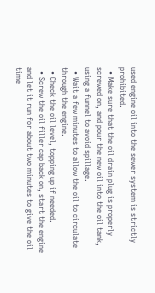used engine oil into the sewer system is strictly prohibited.
  • Make sure that the oil drain plug is properly screwed on, and pour the new oil into the oil tank, using a funnel to avoid spillage.
  • Wait a few minutes to allow the oil to circulate through the engine.
  • Check the oil level, topping up if needed.
  • Screw the oil filler cap back on, start the engine and let it run for about two minutes to give the oil time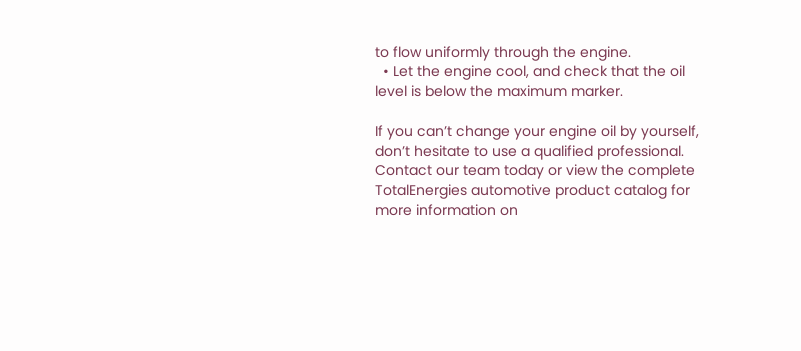to flow uniformly through the engine.
  • Let the engine cool, and check that the oil level is below the maximum marker.

If you can’t change your engine oil by yourself, don’t hesitate to use a qualified professional. Contact our team today or view the complete TotalEnergies automotive product catalog for more information on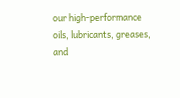our high-performance oils, lubricants, greases, and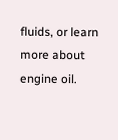fluids, or learn more about engine oil.